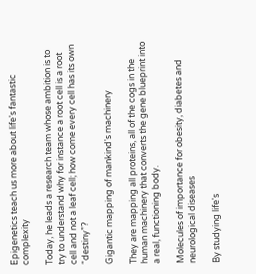Epigenetics teach us more about life's fantastic complexity

Today, he leads a research team whose ambition is to try to understand why for instance a root cell is a root cell and not a leaf cell; how come every cell has its own “destiny”?

Gigantic mapping of mankind's machinery

They are mapping all proteins, all of the cogs in the human machinery that converts the gene blueprint into a real, functioning body.

Molecules of importance for obesity, diabetes and neurological diseases

By studying life's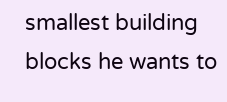smallest building blocks he wants to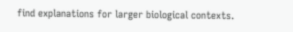find explanations for larger biological contexts.